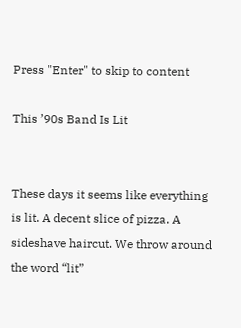Press "Enter" to skip to content

This ’90s Band Is Lit


These days it seems like everything is lit. A decent slice of pizza. A sideshave haircut. We throw around the word “lit”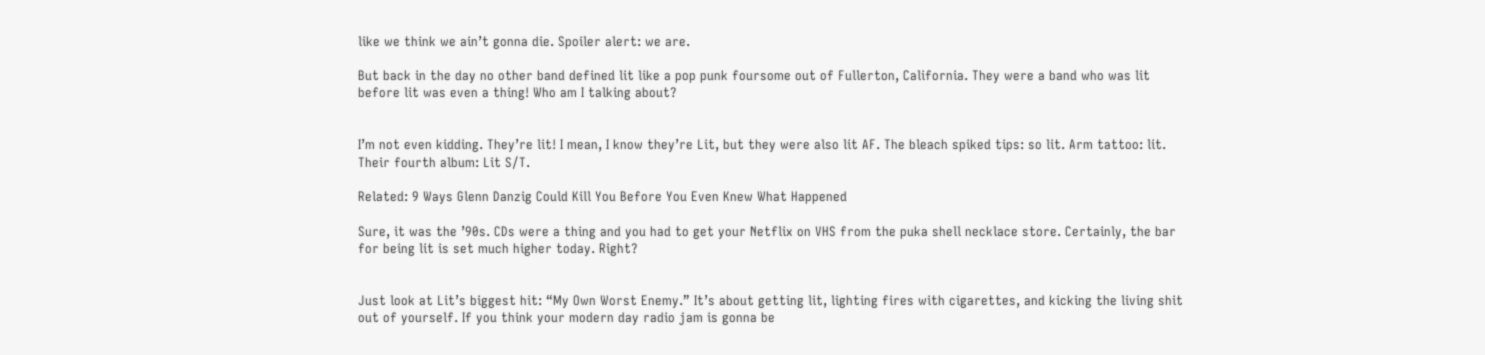like we think we ain’t gonna die. Spoiler alert: we are.

But back in the day no other band defined lit like a pop punk foursome out of Fullerton, California. They were a band who was lit before lit was even a thing! Who am I talking about?


I’m not even kidding. They’re lit! I mean, I know they’re Lit, but they were also lit AF. The bleach spiked tips: so lit. Arm tattoo: lit. Their fourth album: Lit S/T.

Related: 9 Ways Glenn Danzig Could Kill You Before You Even Knew What Happened

Sure, it was the ’90s. CDs were a thing and you had to get your Netflix on VHS from the puka shell necklace store. Certainly, the bar for being lit is set much higher today. Right?


Just look at Lit’s biggest hit: “My Own Worst Enemy.” It’s about getting lit, lighting fires with cigarettes, and kicking the living shit out of yourself. If you think your modern day radio jam is gonna be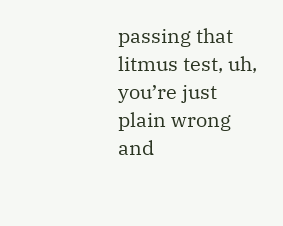passing that litmus test, uh, you’re just plain wrong and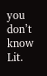you don’t know Lit.